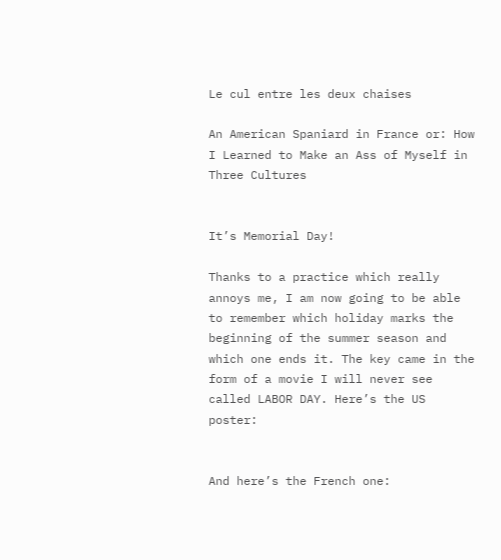Le cul entre les deux chaises

An American Spaniard in France or: How I Learned to Make an Ass of Myself in Three Cultures


It’s Memorial Day!

Thanks to a practice which really annoys me, I am now going to be able to remember which holiday marks the beginning of the summer season and which one ends it. The key came in the form of a movie I will never see called LABOR DAY. Here’s the US poster:


And here’s the French one: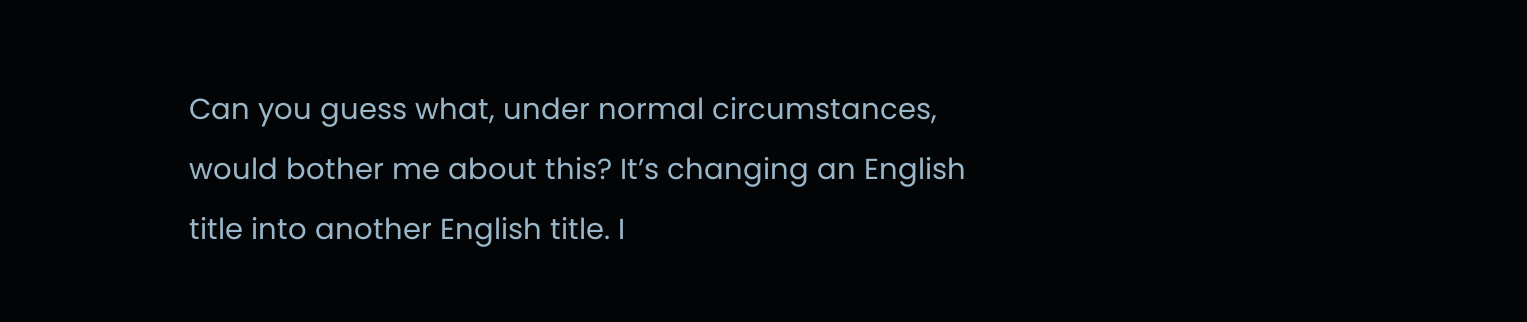Can you guess what, under normal circumstances, would bother me about this? It’s changing an English title into another English title. I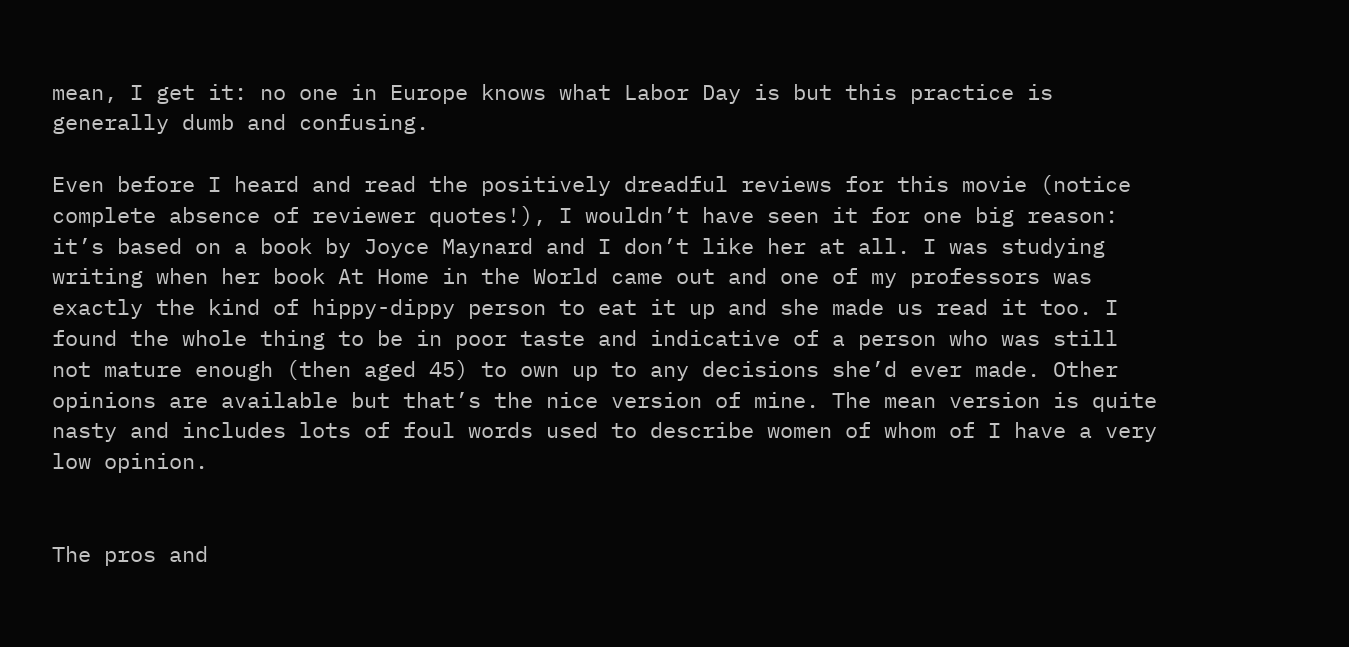mean, I get it: no one in Europe knows what Labor Day is but this practice is generally dumb and confusing.

Even before I heard and read the positively dreadful reviews for this movie (notice complete absence of reviewer quotes!), I wouldn’t have seen it for one big reason: it’s based on a book by Joyce Maynard and I don’t like her at all. I was studying writing when her book At Home in the World came out and one of my professors was exactly the kind of hippy-dippy person to eat it up and she made us read it too. I found the whole thing to be in poor taste and indicative of a person who was still not mature enough (then aged 45) to own up to any decisions she’d ever made. Other opinions are available but that’s the nice version of mine. The mean version is quite nasty and includes lots of foul words used to describe women of whom of I have a very low opinion.


The pros and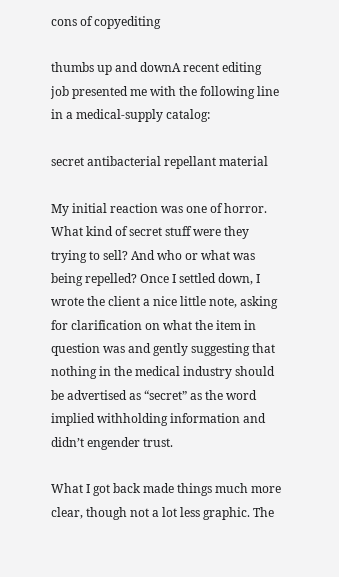cons of copyediting

thumbs up and downA recent editing job presented me with the following line in a medical-supply catalog:

secret antibacterial repellant material

My initial reaction was one of horror. What kind of secret stuff were they trying to sell? And who or what was being repelled? Once I settled down, I wrote the client a nice little note, asking for clarification on what the item in question was and gently suggesting that nothing in the medical industry should be advertised as “secret” as the word implied withholding information and didn’t engender trust.

What I got back made things much more clear, though not a lot less graphic. The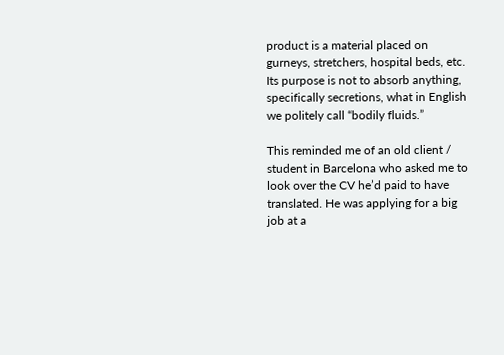product is a material placed on gurneys, stretchers, hospital beds, etc. Its purpose is not to absorb anything, specifically secretions, what in English we politely call “bodily fluids.”

This reminded me of an old client / student in Barcelona who asked me to look over the CV he’d paid to have translated. He was applying for a big job at a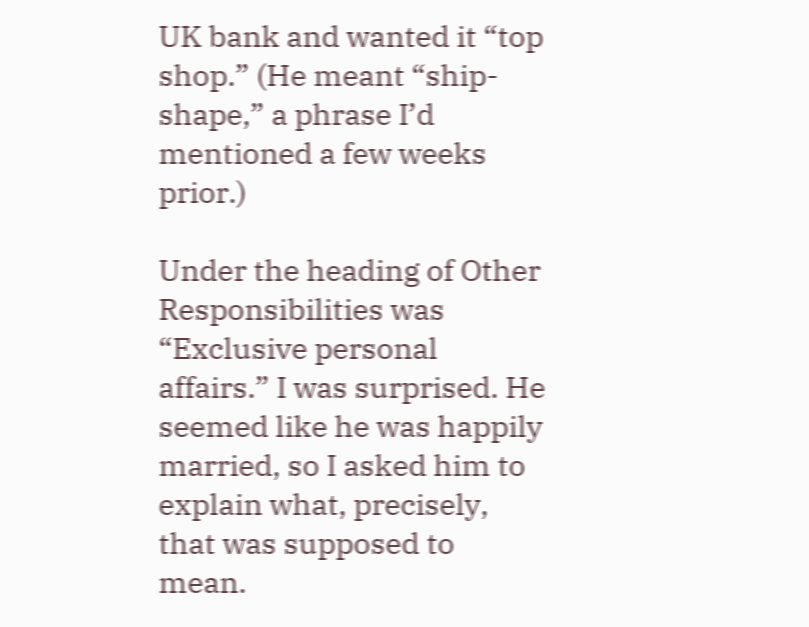UK bank and wanted it “top shop.” (He meant “ship-shape,” a phrase I’d mentioned a few weeks prior.)

Under the heading of Other Responsibilities was “Exclusive personal affairs.” I was surprised. He seemed like he was happily married, so I asked him to explain what, precisely, that was supposed to mean.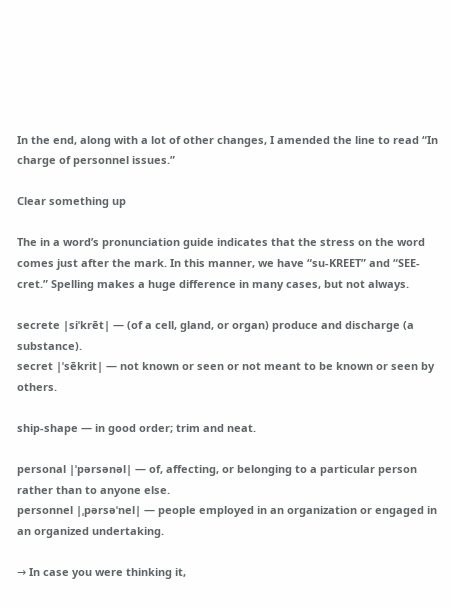In the end, along with a lot of other changes, I amended the line to read “In charge of personnel issues.”

Clear something up

The in a word’s pronunciation guide indicates that the stress on the word comes just after the mark. In this manner, we have “su-KREET” and “SEE-cret.” Spelling makes a huge difference in many cases, but not always.

secrete |siˈkrēt| — (of a cell, gland, or organ) produce and discharge (a substance).
secret |ˈsēkrit| — not known or seen or not meant to be known or seen by others.

ship-shape — in good order; trim and neat.

personal |ˈpərsənəl| — of, affecting, or belonging to a particular person rather than to anyone else.
personnel |ˌpərsəˈnel| — people employed in an organization or engaged in an organized undertaking.

→ In case you were thinking it,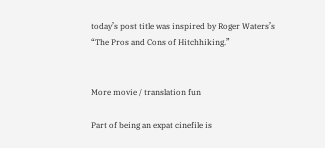today’s post title was inspired by Roger Waters’s “The Pros and Cons of Hitchhiking.”


More movie / translation fun

Part of being an expat cinefile is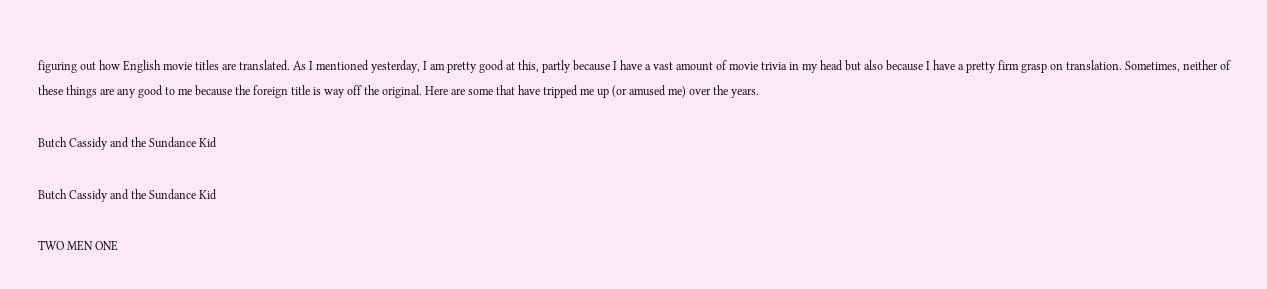figuring out how English movie titles are translated. As I mentioned yesterday, I am pretty good at this, partly because I have a vast amount of movie trivia in my head but also because I have a pretty firm grasp on translation. Sometimes, neither of these things are any good to me because the foreign title is way off the original. Here are some that have tripped me up (or amused me) over the years.

Butch Cassidy and the Sundance Kid

Butch Cassidy and the Sundance Kid

TWO MEN ONE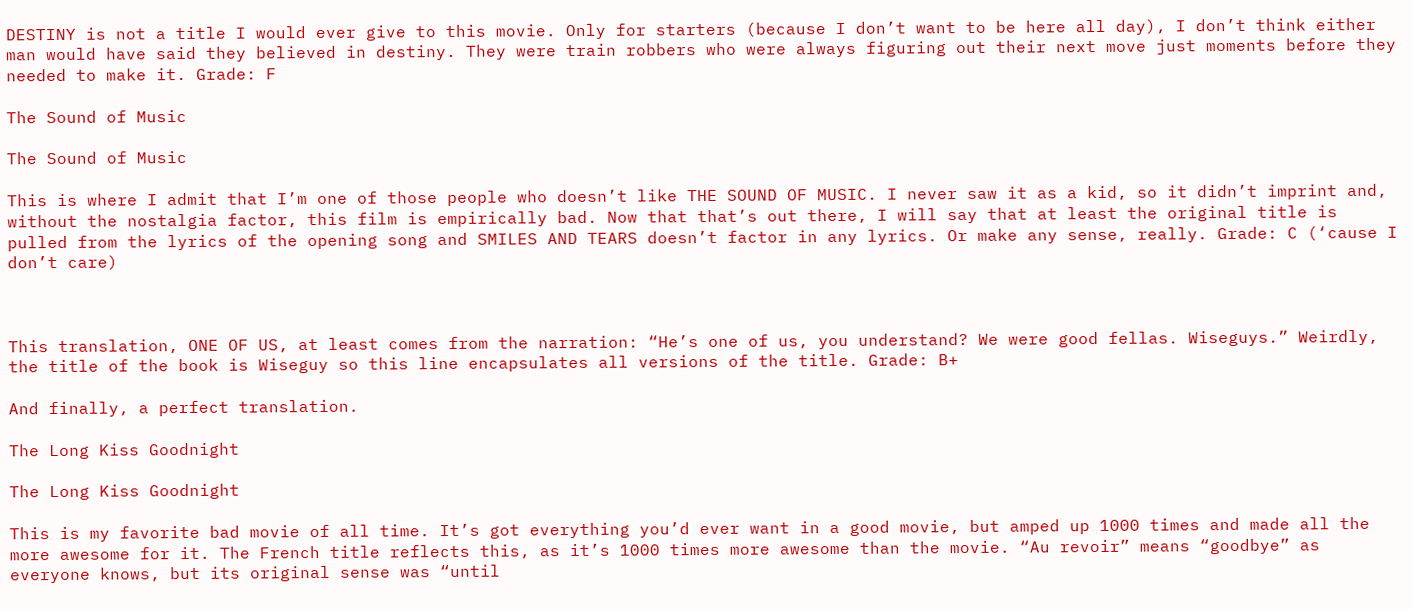DESTINY is not a title I would ever give to this movie. Only for starters (because I don’t want to be here all day), I don’t think either man would have said they believed in destiny. They were train robbers who were always figuring out their next move just moments before they needed to make it. Grade: F

The Sound of Music

The Sound of Music

This is where I admit that I’m one of those people who doesn’t like THE SOUND OF MUSIC. I never saw it as a kid, so it didn’t imprint and, without the nostalgia factor, this film is empirically bad. Now that that’s out there, I will say that at least the original title is pulled from the lyrics of the opening song and SMILES AND TEARS doesn’t factor in any lyrics. Or make any sense, really. Grade: C (‘cause I don’t care)



This translation, ONE OF US, at least comes from the narration: “He’s one of us, you understand? We were good fellas. Wiseguys.” Weirdly, the title of the book is Wiseguy so this line encapsulates all versions of the title. Grade: B+

And finally, a perfect translation.

The Long Kiss Goodnight

The Long Kiss Goodnight

This is my favorite bad movie of all time. It’s got everything you’d ever want in a good movie, but amped up 1000 times and made all the more awesome for it. The French title reflects this, as it’s 1000 times more awesome than the movie. “Au revoir” means “goodbye” as everyone knows, but its original sense was “until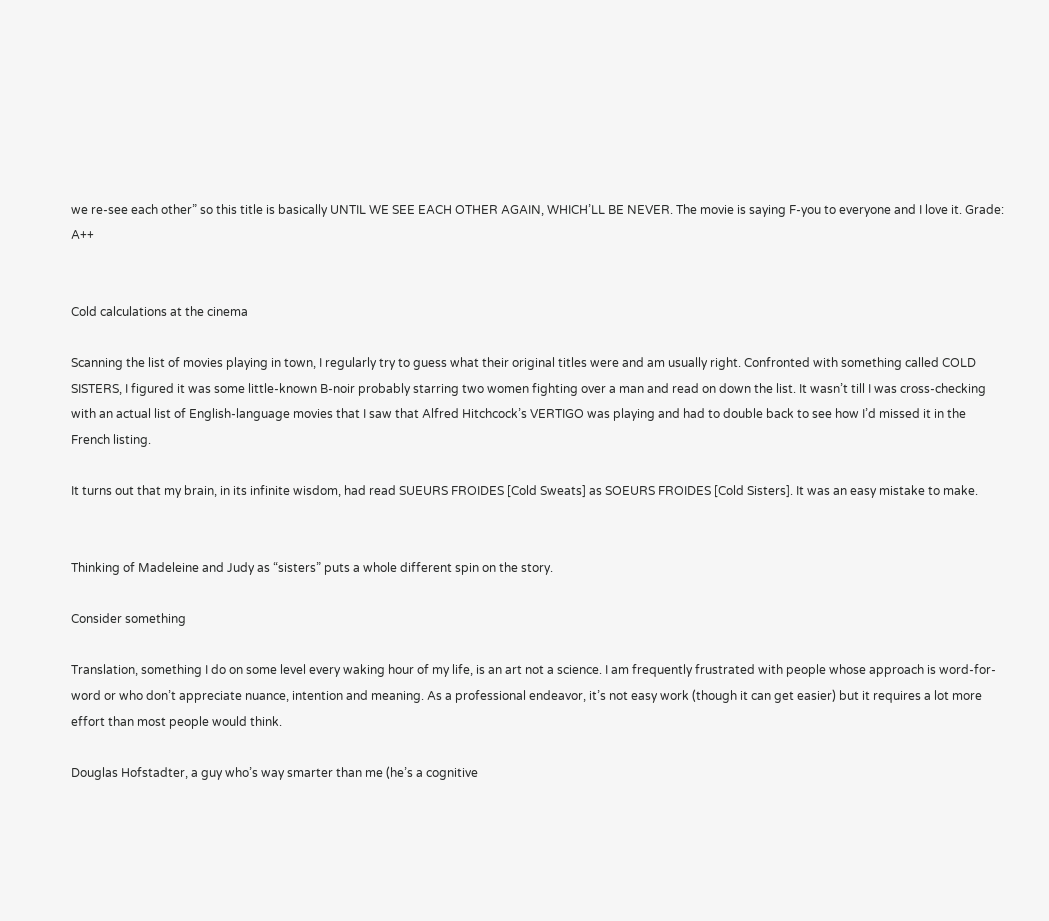we re-see each other” so this title is basically UNTIL WE SEE EACH OTHER AGAIN, WHICH’LL BE NEVER. The movie is saying F-you to everyone and I love it. Grade: A++


Cold calculations at the cinema

Scanning the list of movies playing in town, I regularly try to guess what their original titles were and am usually right. Confronted with something called COLD SISTERS, I figured it was some little-known B-noir probably starring two women fighting over a man and read on down the list. It wasn’t till I was cross-checking with an actual list of English-language movies that I saw that Alfred Hitchcock’s VERTIGO was playing and had to double back to see how I’d missed it in the French listing.

It turns out that my brain, in its infinite wisdom, had read SUEURS FROIDES [Cold Sweats] as SOEURS FROIDES [Cold Sisters]. It was an easy mistake to make.


Thinking of Madeleine and Judy as “sisters” puts a whole different spin on the story.

Consider something

Translation, something I do on some level every waking hour of my life, is an art not a science. I am frequently frustrated with people whose approach is word-for-word or who don’t appreciate nuance, intention and meaning. As a professional endeavor, it’s not easy work (though it can get easier) but it requires a lot more effort than most people would think.

Douglas Hofstadter, a guy who’s way smarter than me (he’s a cognitive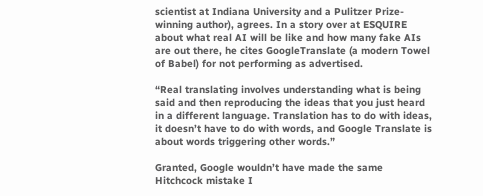scientist at Indiana University and a Pulitzer Prize-winning author), agrees. In a story over at ESQUIRE about what real AI will be like and how many fake AIs are out there, he cites GoogleTranslate (a modern Towel of Babel) for not performing as advertised.

“Real translating involves understanding what is being said and then reproducing the ideas that you just heard in a different language. Translation has to do with ideas, it doesn’t have to do with words, and Google Translate is about words triggering other words.”

Granted, Google wouldn’t have made the same Hitchcock mistake I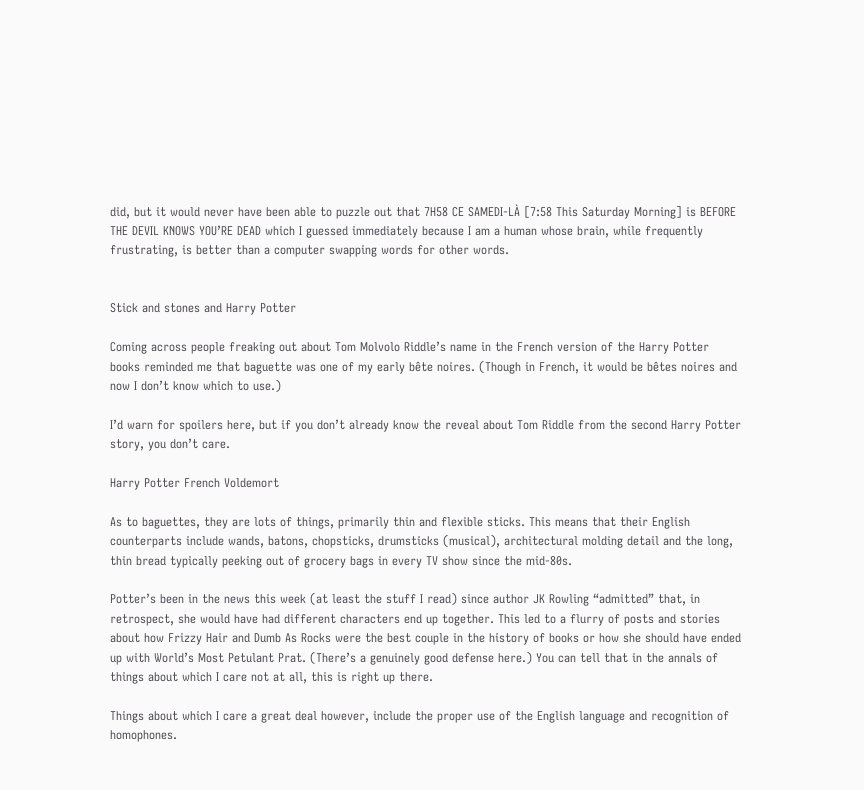did, but it would never have been able to puzzle out that 7H58 CE SAMEDI-LÀ [7:58 This Saturday Morning] is BEFORE THE DEVIL KNOWS YOU’RE DEAD which I guessed immediately because I am a human whose brain, while frequently frustrating, is better than a computer swapping words for other words.


Stick and stones and Harry Potter

Coming across people freaking out about Tom Molvolo Riddle’s name in the French version of the Harry Potter books reminded me that baguette was one of my early bête noires. (Though in French, it would be bêtes noires and now I don’t know which to use.)

I’d warn for spoilers here, but if you don’t already know the reveal about Tom Riddle from the second Harry Potter story, you don’t care.

Harry Potter French Voldemort

As to baguettes, they are lots of things, primarily thin and flexible sticks. This means that their English counterparts include wands, batons, chopsticks, drumsticks (musical), architectural molding detail and the long, thin bread typically peeking out of grocery bags in every TV show since the mid-80s.

Potter’s been in the news this week (at least the stuff I read) since author JK Rowling “admitted” that, in retrospect, she would have had different characters end up together. This led to a flurry of posts and stories about how Frizzy Hair and Dumb As Rocks were the best couple in the history of books or how she should have ended up with World’s Most Petulant Prat. (There’s a genuinely good defense here.) You can tell that in the annals of things about which I care not at all, this is right up there.

Things about which I care a great deal however, include the proper use of the English language and recognition of homophones.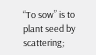“To sow” is to plant seed by scattering;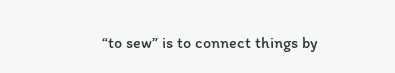“to sew” is to connect things by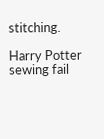stitching.

Harry Potter sewing fail